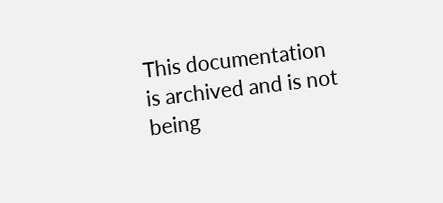This documentation is archived and is not being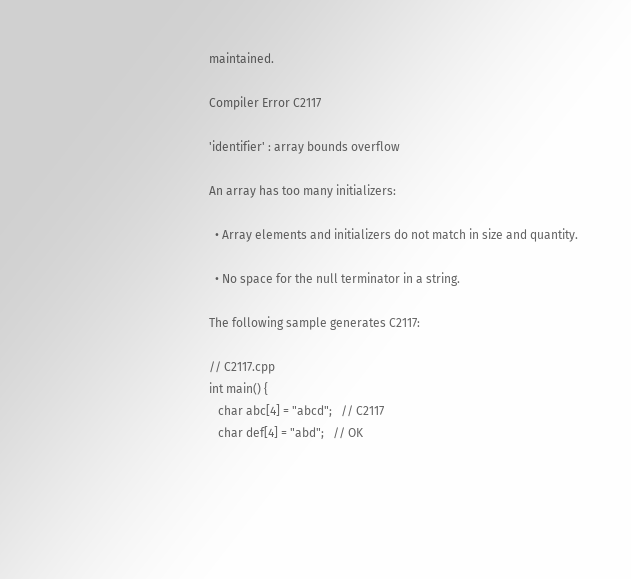maintained.

Compiler Error C2117

'identifier' : array bounds overflow

An array has too many initializers:

  • Array elements and initializers do not match in size and quantity.

  • No space for the null terminator in a string.

The following sample generates C2117:

// C2117.cpp
int main() {
   char abc[4] = "abcd";   // C2117
   char def[4] = "abd";   // OK